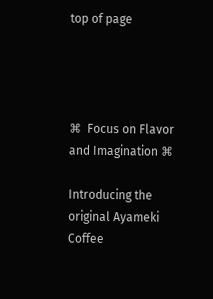top of page




⌘  Focus on Flavor and Imagination ⌘

Introducing the original Ayameki Coffee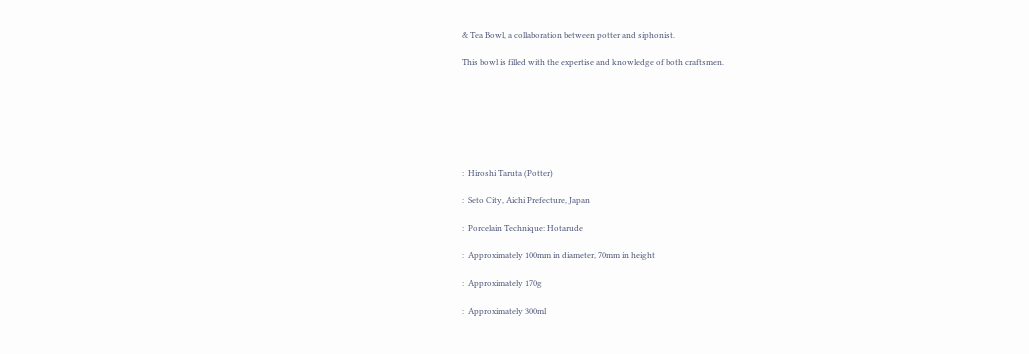& Tea Bowl, a collaboration between potter and siphonist.

This bowl is filled with the expertise and knowledge of both craftsmen.







:  Hiroshi Taruta (Potter)

:  Seto City, Aichi Prefecture, Japan

:  Porcelain Technique: Hotarude

:  Approximately 100mm in diameter, 70mm in height

:  Approximately 170g

:  Approximately 300ml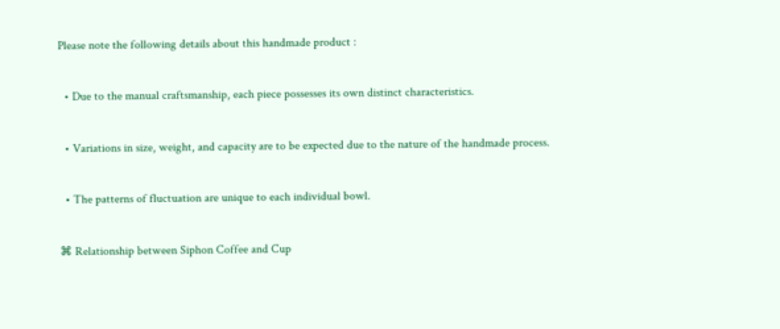Please note the following details about this handmade product :

  • Due to the manual craftsmanship, each piece possesses its own distinct characteristics.

  • Variations in size, weight, and capacity are to be expected due to the nature of the handmade process.

  • The patterns of fluctuation are unique to each individual bowl.

⌘ Relationship between Siphon Coffee and Cup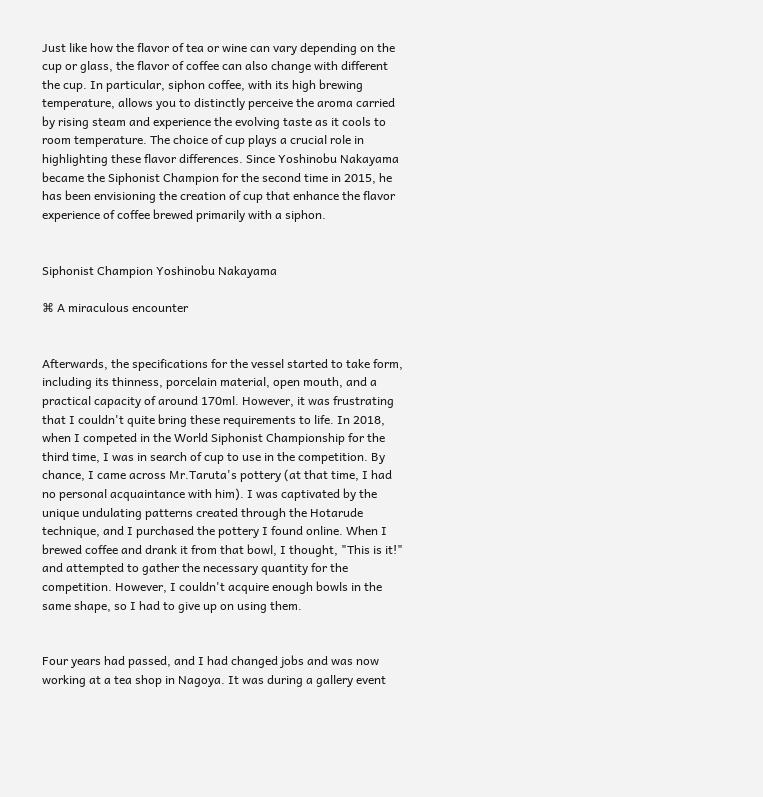Just like how the flavor of tea or wine can vary depending on the cup or glass, the flavor of coffee can also change with different the cup. In particular, siphon coffee, with its high brewing temperature, allows you to distinctly perceive the aroma carried by rising steam and experience the evolving taste as it cools to room temperature. The choice of cup plays a crucial role in highlighting these flavor differences. Since Yoshinobu Nakayama became the Siphonist Champion for the second time in 2015, he has been envisioning the creation of cup that enhance the flavor experience of coffee brewed primarily with a siphon.


Siphonist Champion Yoshinobu Nakayama

⌘ A miraculous encounter


Afterwards, the specifications for the vessel started to take form, including its thinness, porcelain material, open mouth, and a practical capacity of around 170ml. However, it was frustrating that I couldn't quite bring these requirements to life. In 2018, when I competed in the World Siphonist Championship for the third time, I was in search of cup to use in the competition. By chance, I came across Mr.Taruta's pottery (at that time, I had no personal acquaintance with him). I was captivated by the unique undulating patterns created through the Hotarude technique, and I purchased the pottery I found online. When I brewed coffee and drank it from that bowl, I thought, "This is it!" and attempted to gather the necessary quantity for the competition. However, I couldn't acquire enough bowls in the same shape, so I had to give up on using them.


Four years had passed, and I had changed jobs and was now working at a tea shop in Nagoya. It was during a gallery event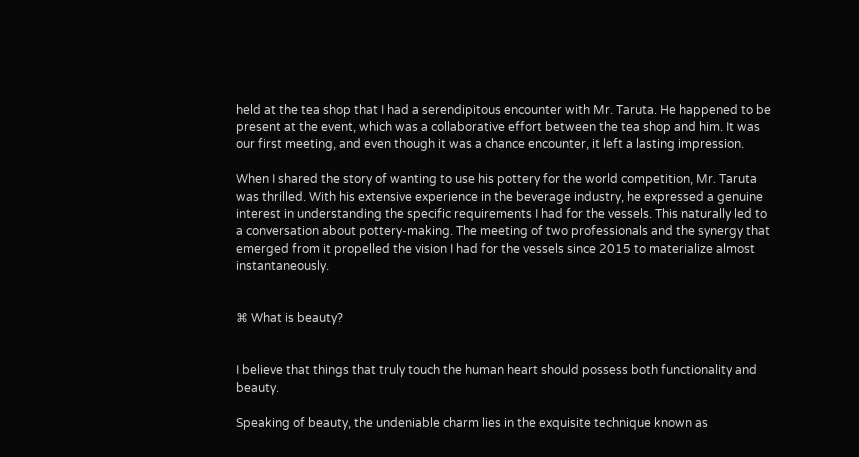held at the tea shop that I had a serendipitous encounter with Mr. Taruta. He happened to be present at the event, which was a collaborative effort between the tea shop and him. It was our first meeting, and even though it was a chance encounter, it left a lasting impression.

When I shared the story of wanting to use his pottery for the world competition, Mr. Taruta was thrilled. With his extensive experience in the beverage industry, he expressed a genuine interest in understanding the specific requirements I had for the vessels. This naturally led to a conversation about pottery-making. The meeting of two professionals and the synergy that emerged from it propelled the vision I had for the vessels since 2015 to materialize almost instantaneously.


⌘ What is beauty?


I believe that things that truly touch the human heart should possess both functionality and beauty.

Speaking of beauty, the undeniable charm lies in the exquisite technique known as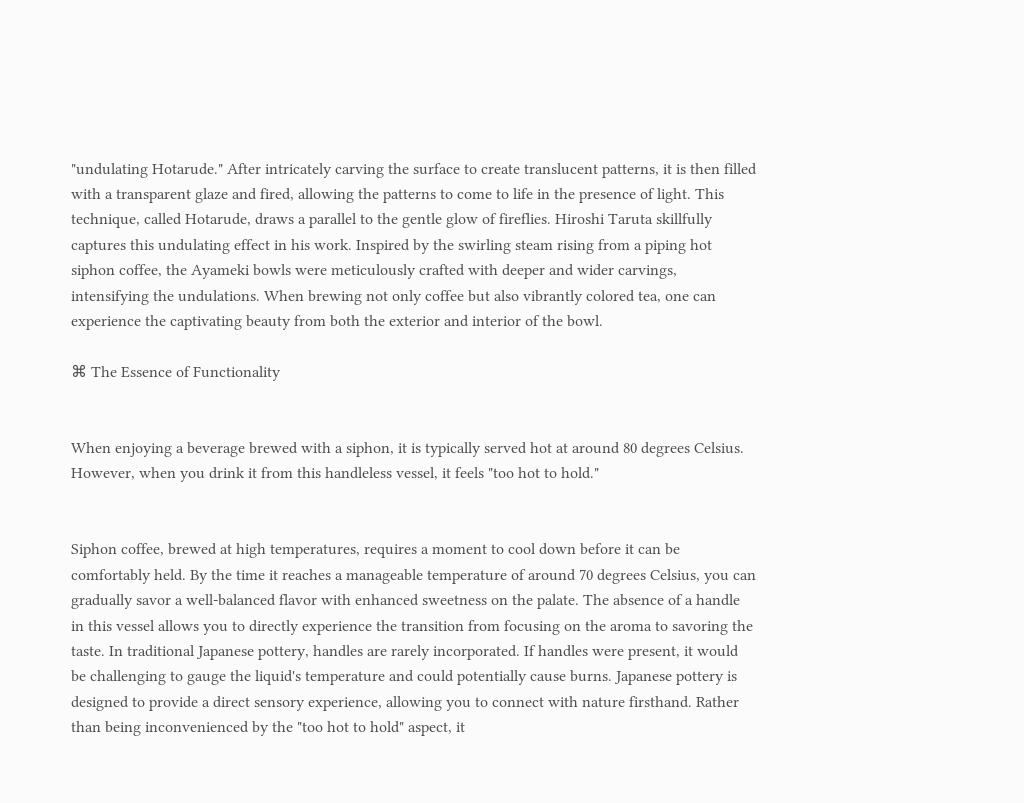"undulating Hotarude." After intricately carving the surface to create translucent patterns, it is then filled with a transparent glaze and fired, allowing the patterns to come to life in the presence of light. This technique, called Hotarude, draws a parallel to the gentle glow of fireflies. Hiroshi Taruta skillfully captures this undulating effect in his work. Inspired by the swirling steam rising from a piping hot siphon coffee, the Ayameki bowls were meticulously crafted with deeper and wider carvings, intensifying the undulations. When brewing not only coffee but also vibrantly colored tea, one can experience the captivating beauty from both the exterior and interior of the bowl.

⌘ The Essence of Functionality


When enjoying a beverage brewed with a siphon, it is typically served hot at around 80 degrees Celsius. However, when you drink it from this handleless vessel, it feels "too hot to hold."


Siphon coffee, brewed at high temperatures, requires a moment to cool down before it can be comfortably held. By the time it reaches a manageable temperature of around 70 degrees Celsius, you can gradually savor a well-balanced flavor with enhanced sweetness on the palate. The absence of a handle in this vessel allows you to directly experience the transition from focusing on the aroma to savoring the taste. In traditional Japanese pottery, handles are rarely incorporated. If handles were present, it would be challenging to gauge the liquid's temperature and could potentially cause burns. Japanese pottery is designed to provide a direct sensory experience, allowing you to connect with nature firsthand. Rather than being inconvenienced by the "too hot to hold" aspect, it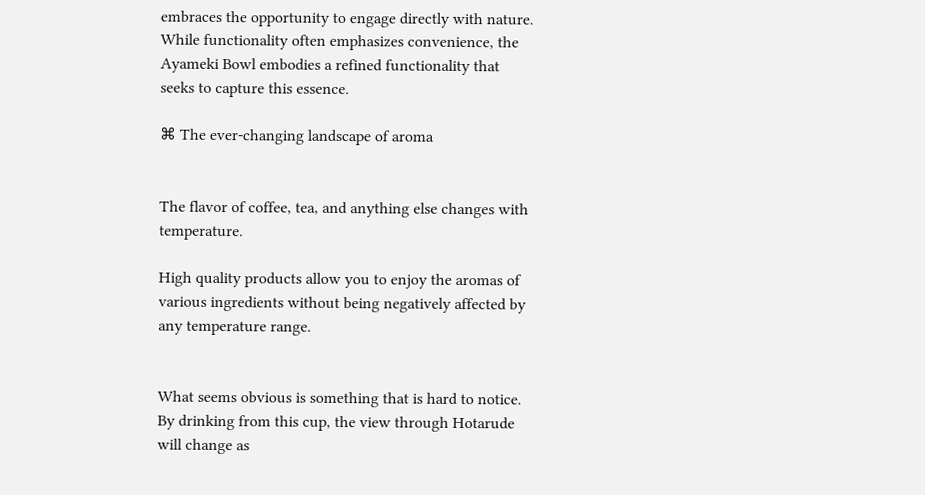embraces the opportunity to engage directly with nature. While functionality often emphasizes convenience, the Ayameki Bowl embodies a refined functionality that seeks to capture this essence.

⌘ The ever-changing landscape of aroma


The flavor of coffee, tea, and anything else changes with temperature.

High quality products allow you to enjoy the aromas of various ingredients without being negatively affected by any temperature range.


What seems obvious is something that is hard to notice. By drinking from this cup, the view through Hotarude will change as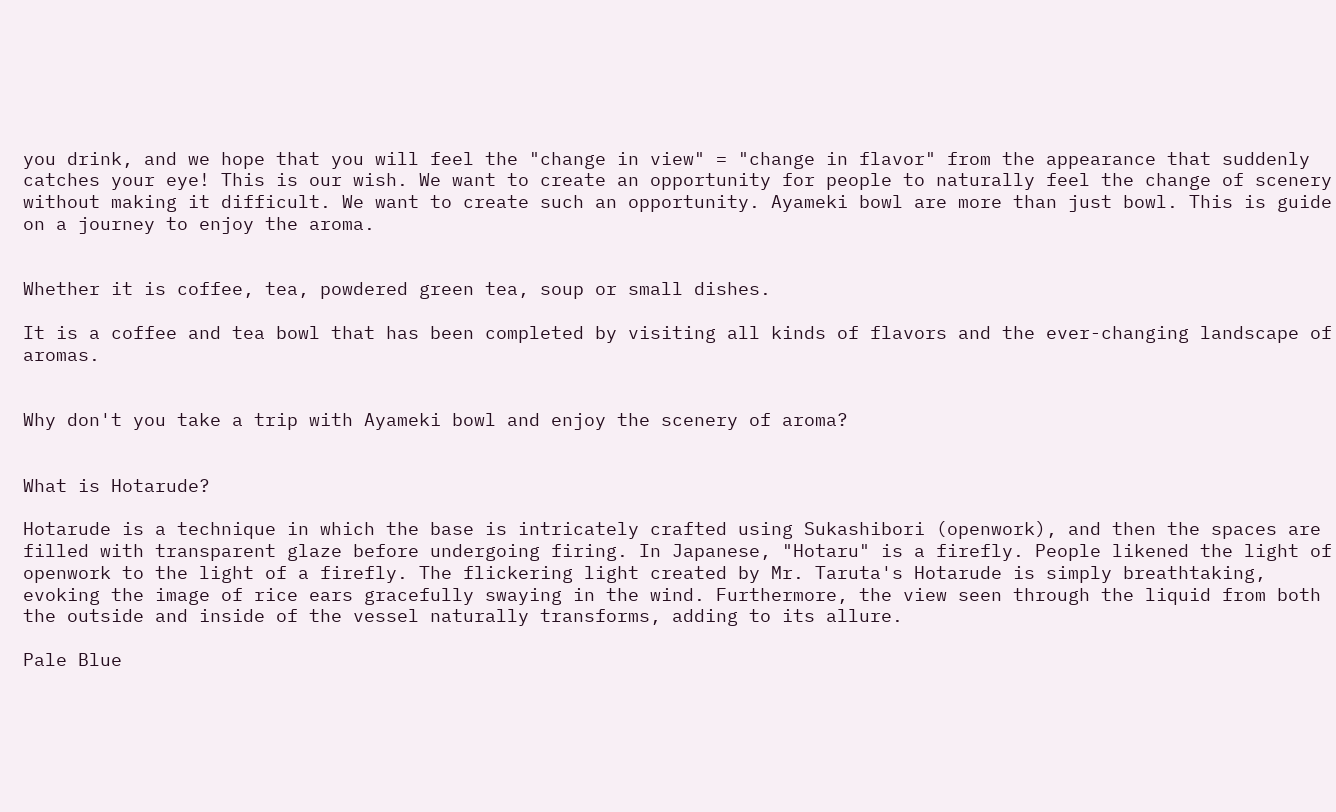you drink, and we hope that you will feel the "change in view" = "change in flavor" from the appearance that suddenly catches your eye! This is our wish. We want to create an opportunity for people to naturally feel the change of scenery without making it difficult. We want to create such an opportunity. Ayameki bowl are more than just bowl. This is guide on a journey to enjoy the aroma.


Whether it is coffee, tea, powdered green tea, soup or small dishes.

It is a coffee and tea bowl that has been completed by visiting all kinds of flavors and the ever-changing landscape of aromas.


Why don't you take a trip with Ayameki bowl and enjoy the scenery of aroma?


What is Hotarude?

Hotarude is a technique in which the base is intricately crafted using Sukashibori (openwork), and then the spaces are filled with transparent glaze before undergoing firing. In Japanese, "Hotaru" is a firefly. People likened the light of openwork to the light of a firefly. The flickering light created by Mr. Taruta's Hotarude is simply breathtaking, evoking the image of rice ears gracefully swaying in the wind. Furthermore, the view seen through the liquid from both the outside and inside of the vessel naturally transforms, adding to its allure.

Pale Blue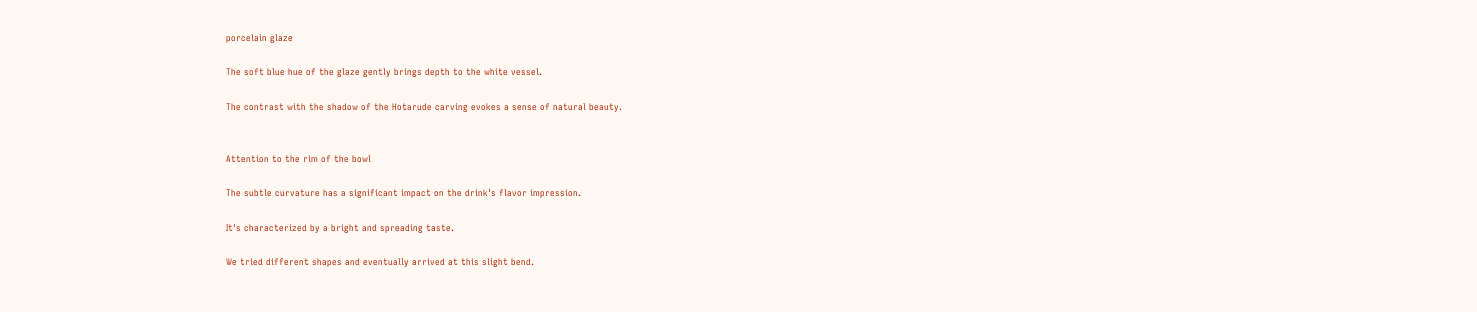porcelain glaze

The soft blue hue of the glaze gently brings depth to the white vessel.

The contrast with the shadow of the Hotarude carving evokes a sense of natural beauty.


Attention to the rim of the bowl

The subtle curvature has a significant impact on the drink's flavor impression.

It's characterized by a bright and spreading taste.

We tried different shapes and eventually arrived at this slight bend.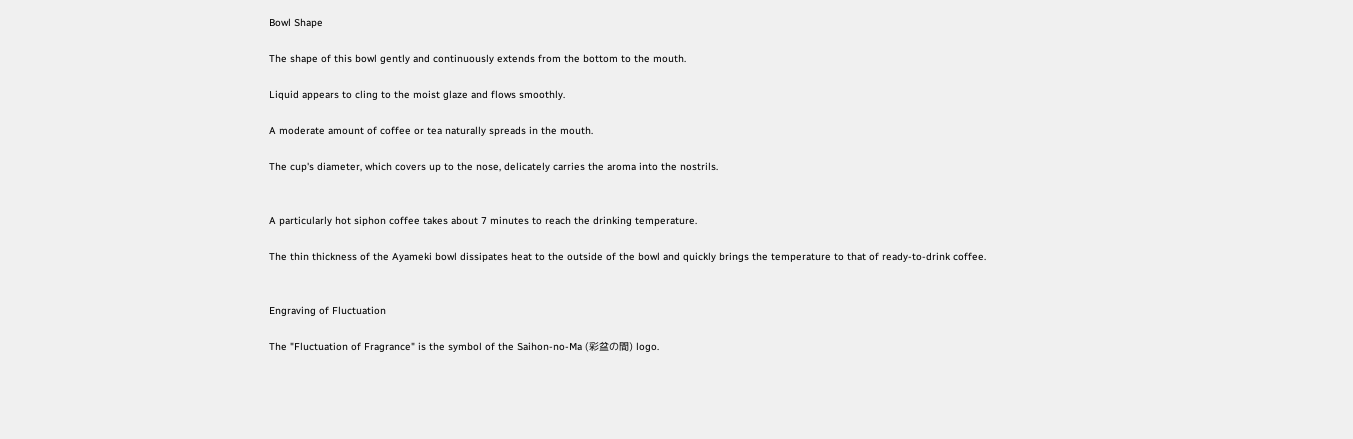Bowl Shape

The shape of this bowl gently and continuously extends from the bottom to the mouth.

Liquid appears to cling to the moist glaze and flows smoothly.

A moderate amount of coffee or tea naturally spreads in the mouth.

The cup's diameter, which covers up to the nose, delicately carries the aroma into the nostrils.


A particularly hot siphon coffee takes about 7 minutes to reach the drinking temperature.

The thin thickness of the Ayameki bowl dissipates heat to the outside of the bowl and quickly brings the temperature to that of ready-to-drink coffee.


Engraving of Fluctuation

The "Fluctuation of Fragrance" is the symbol of the Saihon-no-Ma (彩盆の間) logo.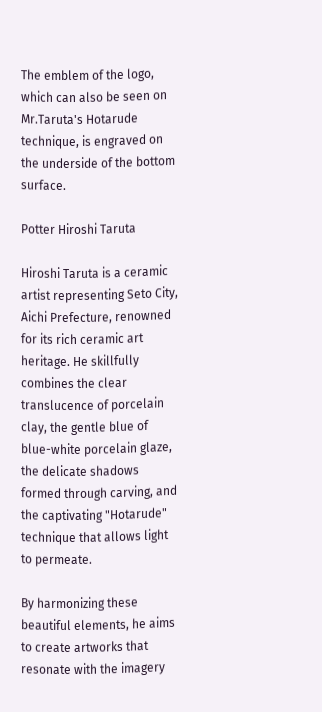The emblem of the logo, which can also be seen on Mr.Taruta's Hotarude technique, is engraved on the underside of the bottom surface.

Potter Hiroshi Taruta

Hiroshi Taruta is a ceramic artist representing Seto City, Aichi Prefecture, renowned for its rich ceramic art heritage. He skillfully combines the clear translucence of porcelain clay, the gentle blue of blue-white porcelain glaze, the delicate shadows formed through carving, and the captivating "Hotarude" technique that allows light to permeate.

By harmonizing these beautiful elements, he aims to create artworks that resonate with the imagery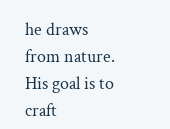he draws from nature. His goal is to craft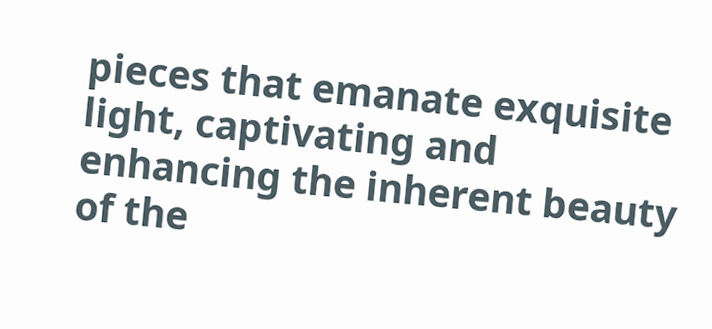pieces that emanate exquisite light, captivating and enhancing the inherent beauty of the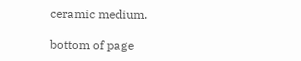ceramic medium.

bottom of page